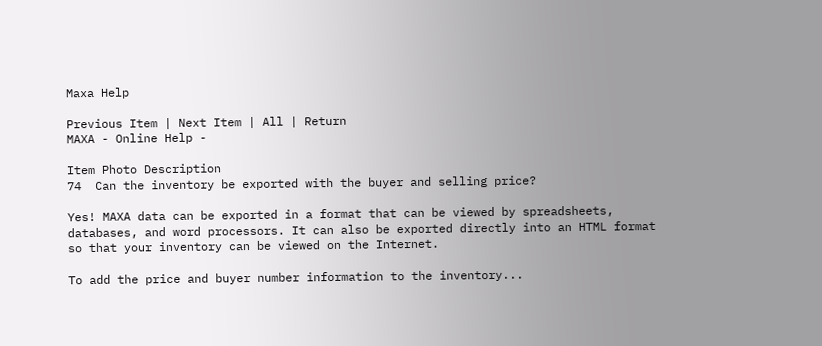Maxa Help

Previous Item | Next Item | All | Return
MAXA - Online Help -

Item Photo Description
74  Can the inventory be exported with the buyer and selling price?

Yes! MAXA data can be exported in a format that can be viewed by spreadsheets, databases, and word processors. It can also be exported directly into an HTML format so that your inventory can be viewed on the Internet.

To add the price and buyer number information to the inventory...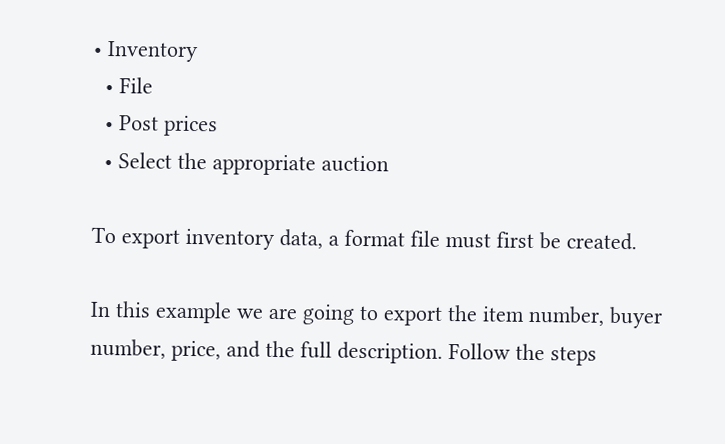• Inventory
  • File
  • Post prices
  • Select the appropriate auction

To export inventory data, a format file must first be created.

In this example we are going to export the item number, buyer number, price, and the full description. Follow the steps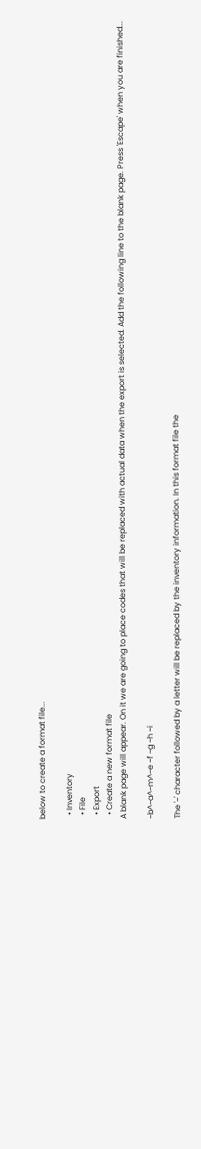below to create a format file...

  • Inventory
  • File
  • Export
  • Create a new format file
A blank page will appear. On it we are going to place codes that will be replaced with actual data when the export is selected. Add the following line to the blank page. Press 'Escape' when you are finished...

~b^~a^~m^~e ~f ~g ~h ~i

The '~' character followed by a letter will be replaced by the inventory information. In this format file the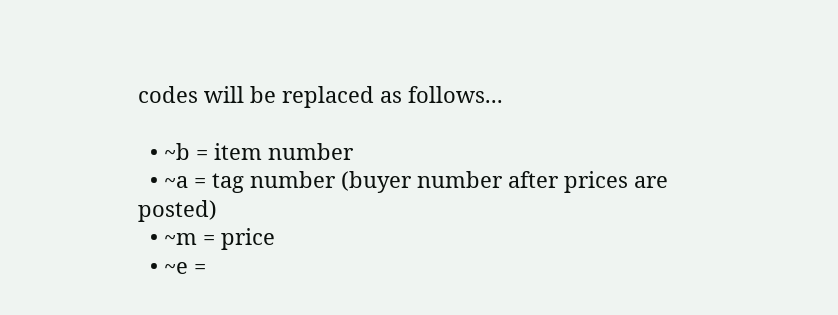codes will be replaced as follows...

  • ~b = item number
  • ~a = tag number (buyer number after prices are posted)
  • ~m = price
  • ~e =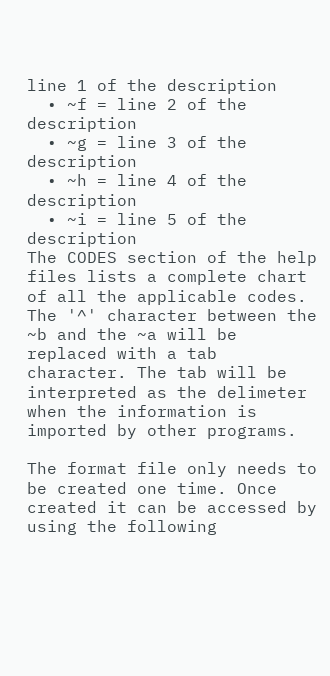line 1 of the description
  • ~f = line 2 of the description
  • ~g = line 3 of the description
  • ~h = line 4 of the description
  • ~i = line 5 of the description
The CODES section of the help files lists a complete chart of all the applicable codes. The '^' character between the ~b and the ~a will be replaced with a tab character. The tab will be interpreted as the delimeter when the information is imported by other programs.

The format file only needs to be created one time. Once created it can be accessed by using the following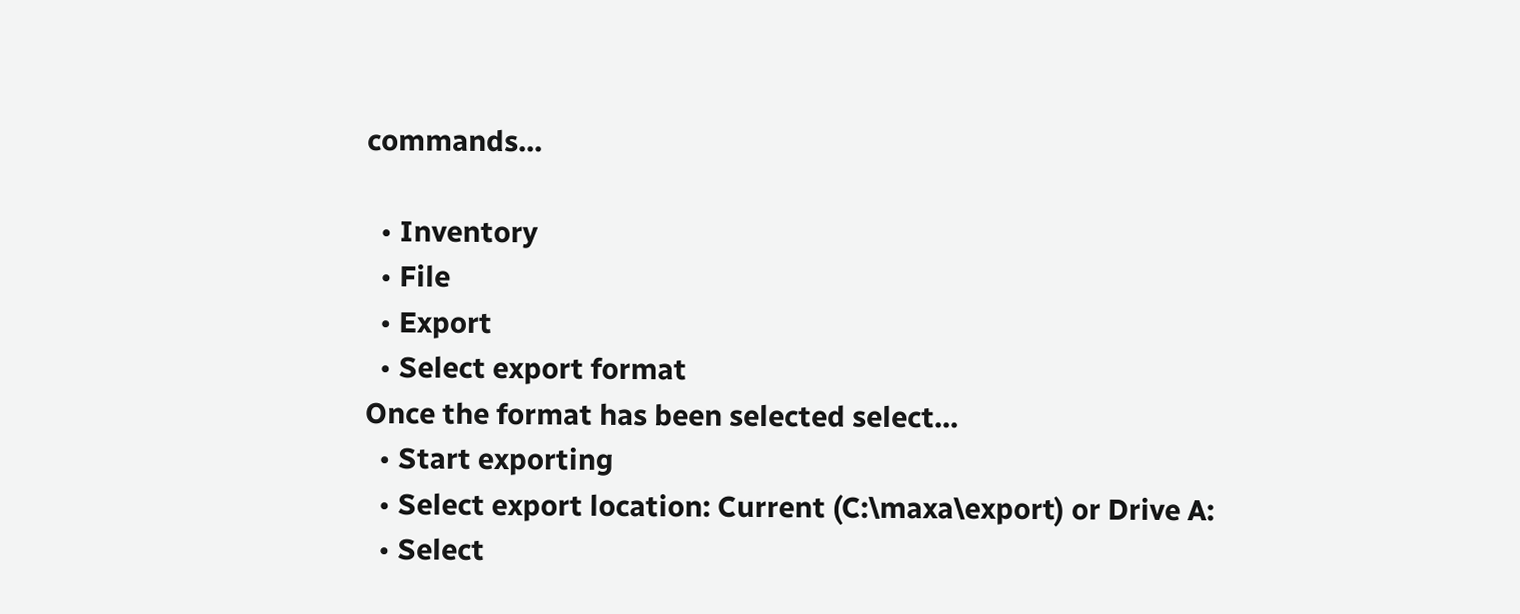commands...

  • Inventory
  • File
  • Export
  • Select export format
Once the format has been selected select...
  • Start exporting
  • Select export location: Current (C:\maxa\export) or Drive A:
  • Select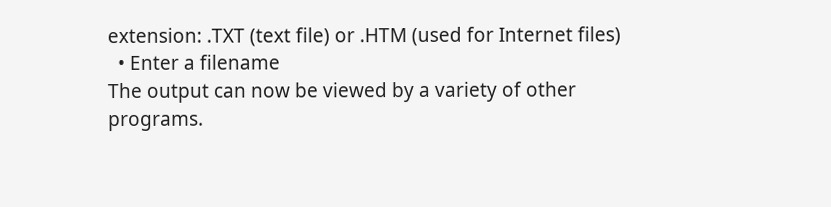extension: .TXT (text file) or .HTM (used for Internet files)
  • Enter a filename
The output can now be viewed by a variety of other programs.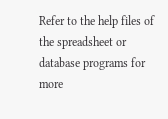Refer to the help files of the spreadsheet or database programs for more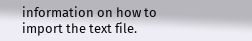information on how to import the text file.